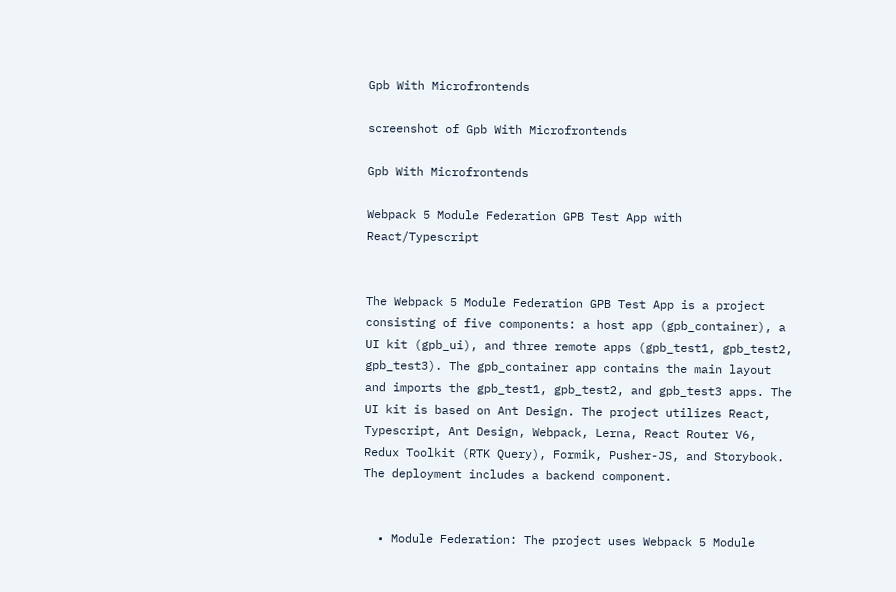Gpb With Microfrontends

screenshot of Gpb With Microfrontends

Gpb With Microfrontends

Webpack 5 Module Federation GPB Test App with React/Typescript


The Webpack 5 Module Federation GPB Test App is a project consisting of five components: a host app (gpb_container), a UI kit (gpb_ui), and three remote apps (gpb_test1, gpb_test2, gpb_test3). The gpb_container app contains the main layout and imports the gpb_test1, gpb_test2, and gpb_test3 apps. The UI kit is based on Ant Design. The project utilizes React, Typescript, Ant Design, Webpack, Lerna, React Router V6, Redux Toolkit (RTK Query), Formik, Pusher-JS, and Storybook. The deployment includes a backend component.


  • Module Federation: The project uses Webpack 5 Module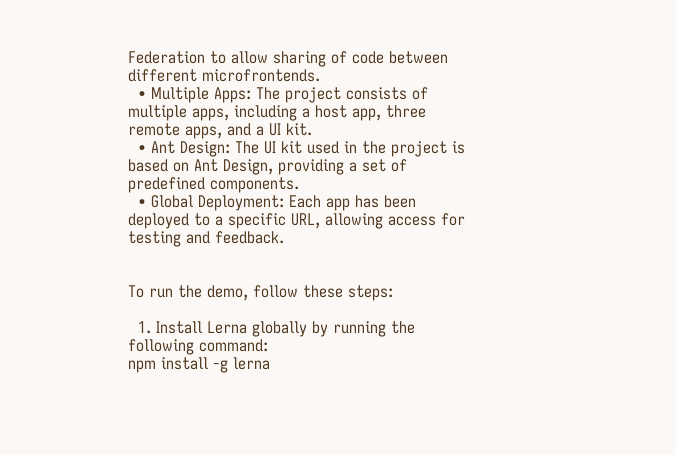Federation to allow sharing of code between different microfrontends.
  • Multiple Apps: The project consists of multiple apps, including a host app, three remote apps, and a UI kit.
  • Ant Design: The UI kit used in the project is based on Ant Design, providing a set of predefined components.
  • Global Deployment: Each app has been deployed to a specific URL, allowing access for testing and feedback.


To run the demo, follow these steps:

  1. Install Lerna globally by running the following command:
npm install -g lerna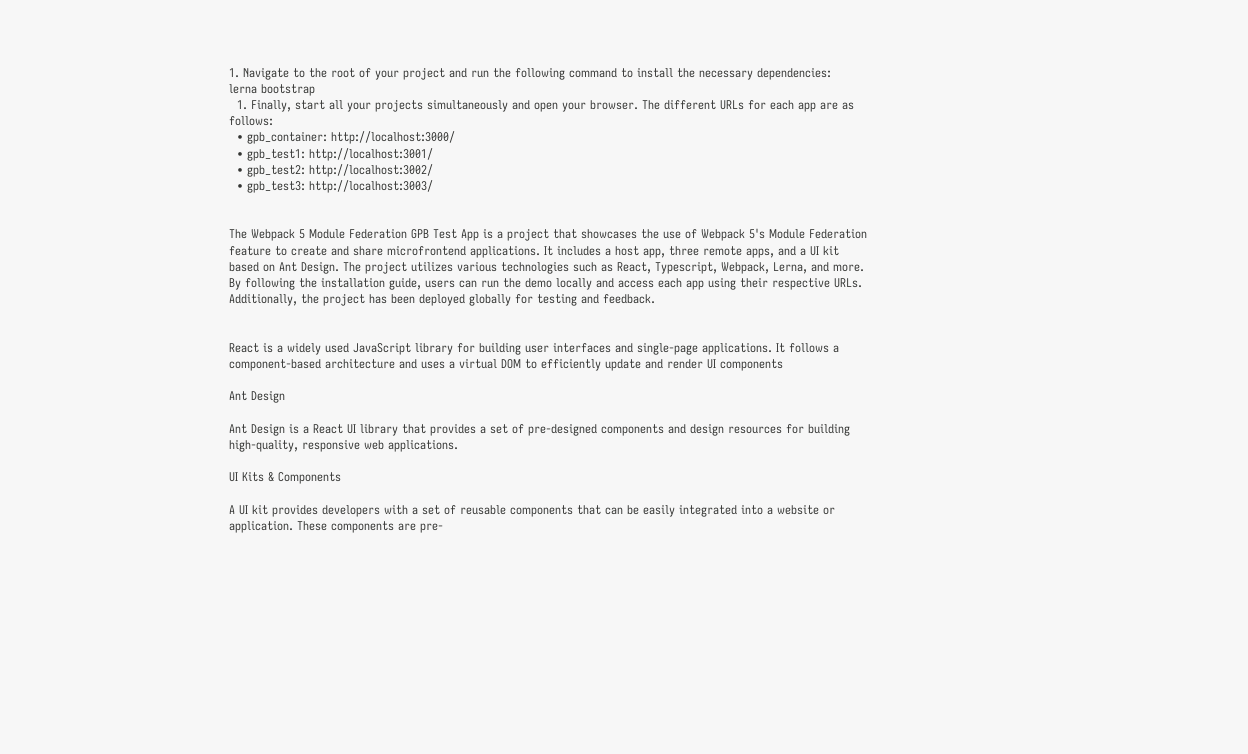1. Navigate to the root of your project and run the following command to install the necessary dependencies:
lerna bootstrap
  1. Finally, start all your projects simultaneously and open your browser. The different URLs for each app are as follows:
  • gpb_container: http://localhost:3000/
  • gpb_test1: http://localhost:3001/
  • gpb_test2: http://localhost:3002/
  • gpb_test3: http://localhost:3003/


The Webpack 5 Module Federation GPB Test App is a project that showcases the use of Webpack 5's Module Federation feature to create and share microfrontend applications. It includes a host app, three remote apps, and a UI kit based on Ant Design. The project utilizes various technologies such as React, Typescript, Webpack, Lerna, and more. By following the installation guide, users can run the demo locally and access each app using their respective URLs. Additionally, the project has been deployed globally for testing and feedback.


React is a widely used JavaScript library for building user interfaces and single-page applications. It follows a component-based architecture and uses a virtual DOM to efficiently update and render UI components

Ant Design

Ant Design is a React UI library that provides a set of pre-designed components and design resources for building high-quality, responsive web applications.

UI Kits & Components

A UI kit provides developers with a set of reusable components that can be easily integrated into a website or application. These components are pre-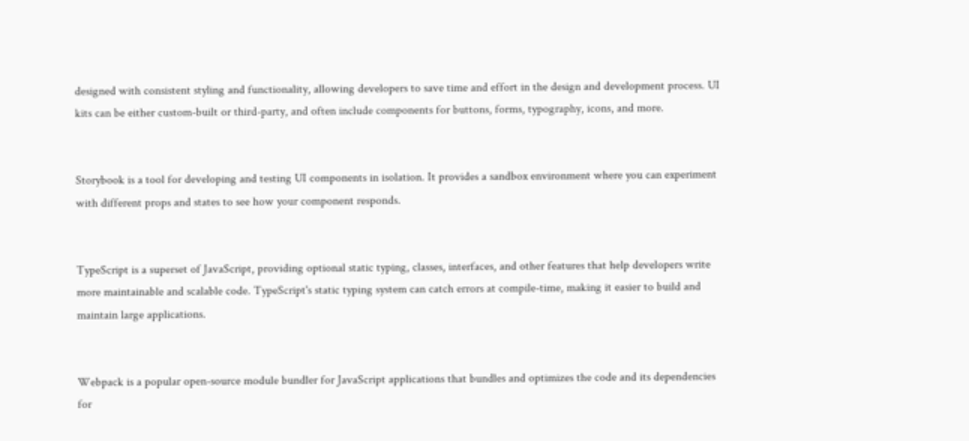designed with consistent styling and functionality, allowing developers to save time and effort in the design and development process. UI kits can be either custom-built or third-party, and often include components for buttons, forms, typography, icons, and more.


Storybook is a tool for developing and testing UI components in isolation. It provides a sandbox environment where you can experiment with different props and states to see how your component responds.


TypeScript is a superset of JavaScript, providing optional static typing, classes, interfaces, and other features that help developers write more maintainable and scalable code. TypeScript's static typing system can catch errors at compile-time, making it easier to build and maintain large applications.


Webpack is a popular open-source module bundler for JavaScript applications that bundles and optimizes the code and its dependencies for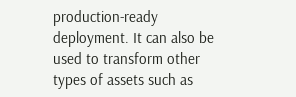production-ready deployment. It can also be used to transform other types of assets such as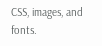CSS, images, and fonts.